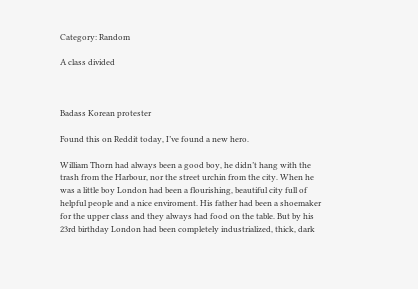Category: Random

A class divided



Badass Korean protester

Found this on Reddit today, I’ve found a new hero.

William Thorn had always been a good boy, he didn’t hang with the trash from the Harbour, nor the street urchin from the city. When he was a little boy London had been a flourishing, beautiful city full of helpful people and a nice enviroment. His father had been a shoemaker for the upper class and they always had food on the table. But by his 23rd birthday London had been completely industrialized, thick, dark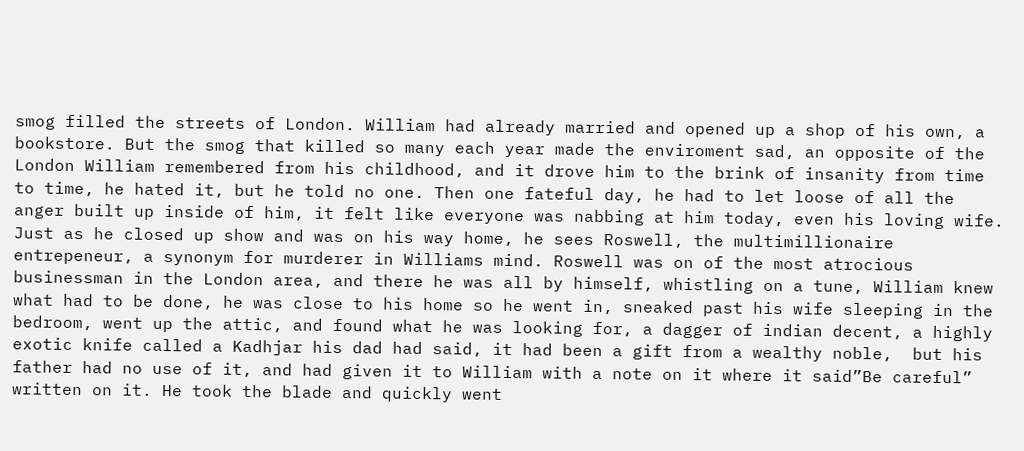smog filled the streets of London. William had already married and opened up a shop of his own, a bookstore. But the smog that killed so many each year made the enviroment sad, an opposite of the London William remembered from his childhood, and it drove him to the brink of insanity from time to time, he hated it, but he told no one. Then one fateful day, he had to let loose of all the anger built up inside of him, it felt like everyone was nabbing at him today, even his loving wife. Just as he closed up show and was on his way home, he sees Roswell, the multimillionaire entrepeneur, a synonym for murderer in Williams mind. Roswell was on of the most atrocious businessman in the London area, and there he was all by himself, whistling on a tune, William knew what had to be done, he was close to his home so he went in, sneaked past his wife sleeping in the bedroom, went up the attic, and found what he was looking for, a dagger of indian decent, a highly exotic knife called a Kadhjar his dad had said, it had been a gift from a wealthy noble,  but his father had no use of it, and had given it to William with a note on it where it said”Be careful” written on it. He took the blade and quickly went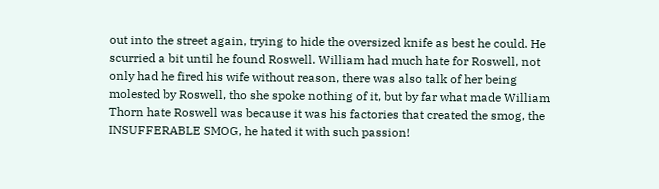out into the street again, trying to hide the oversized knife as best he could. He scurried a bit until he found Roswell. William had much hate for Roswell, not only had he fired his wife without reason, there was also talk of her being molested by Roswell, tho she spoke nothing of it, but by far what made William Thorn hate Roswell was because it was his factories that created the smog, the INSUFFERABLE SMOG, he hated it with such passion!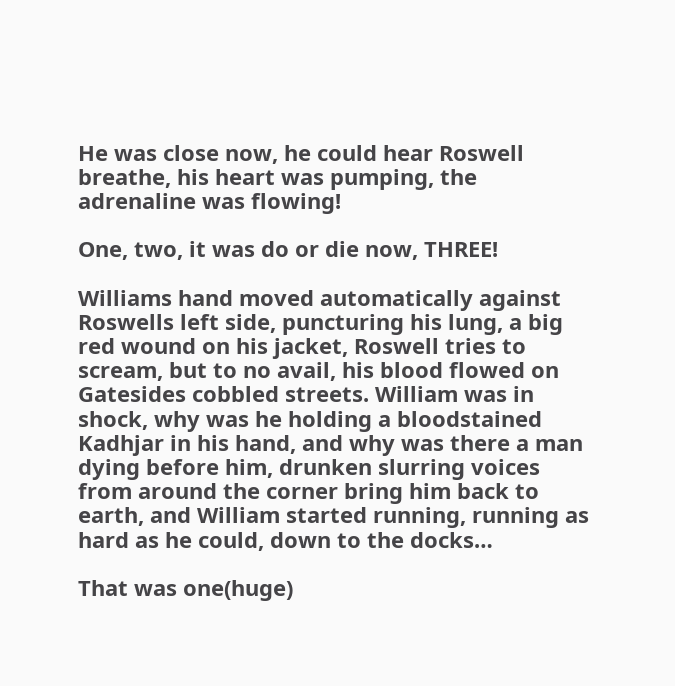He was close now, he could hear Roswell breathe, his heart was pumping, the adrenaline was flowing!

One, two, it was do or die now, THREE!

Williams hand moved automatically against Roswells left side, puncturing his lung, a big  red wound on his jacket, Roswell tries to scream, but to no avail, his blood flowed on Gatesides cobbled streets. William was in shock, why was he holding a bloodstained Kadhjar in his hand, and why was there a man dying before him, drunken slurring voices from around the corner bring him back to earth, and William started running, running as hard as he could, down to the docks…

That was one(huge)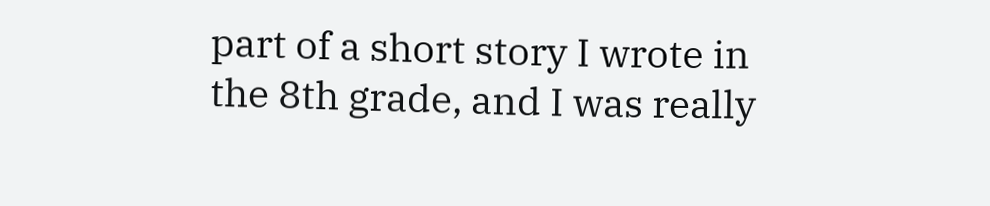part of a short story I wrote in the 8th grade, and I was really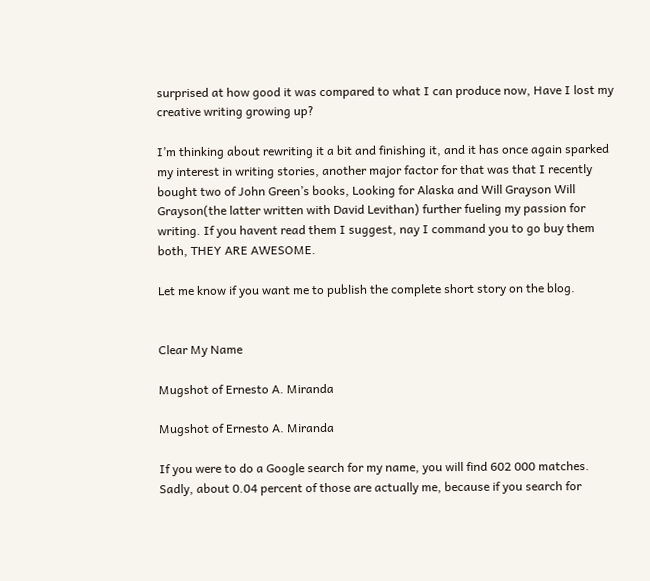surprised at how good it was compared to what I can produce now, Have I lost my creative writing growing up?

I’m thinking about rewriting it a bit and finishing it, and it has once again sparked my interest in writing stories, another major factor for that was that I recently bought two of John Green’s books, Looking for Alaska and Will Grayson Will Grayson(the latter written with David Levithan) further fueling my passion for writing. If you havent read them I suggest, nay I command you to go buy them both, THEY ARE AWESOME.

Let me know if you want me to publish the complete short story on the blog.


Clear My Name

Mugshot of Ernesto A. Miranda

Mugshot of Ernesto A. Miranda

If you were to do a Google search for my name, you will find 602 000 matches. Sadly, about 0.04 percent of those are actually me, because if you search for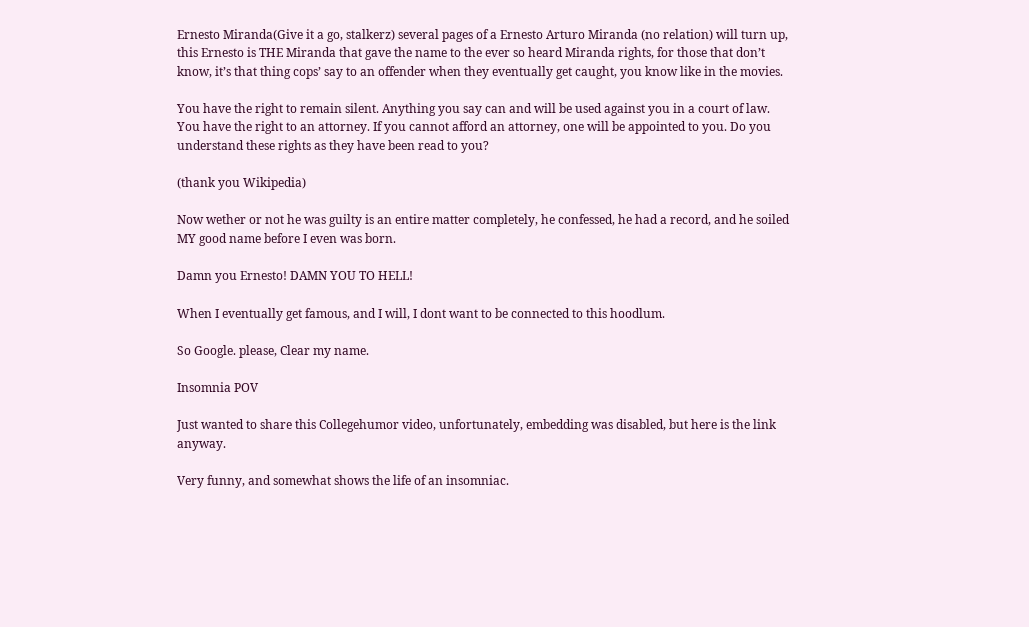Ernesto Miranda(Give it a go, stalkerz) several pages of a Ernesto Arturo Miranda (no relation) will turn up, this Ernesto is THE Miranda that gave the name to the ever so heard Miranda rights, for those that don’t know, it’s that thing cops’ say to an offender when they eventually get caught, you know like in the movies.

You have the right to remain silent. Anything you say can and will be used against you in a court of law. You have the right to an attorney. If you cannot afford an attorney, one will be appointed to you. Do you understand these rights as they have been read to you?

(thank you Wikipedia)

Now wether or not he was guilty is an entire matter completely, he confessed, he had a record, and he soiled MY good name before I even was born.

Damn you Ernesto! DAMN YOU TO HELL!

When I eventually get famous, and I will, I dont want to be connected to this hoodlum.

So Google. please, Clear my name.

Insomnia POV

Just wanted to share this Collegehumor video, unfortunately, embedding was disabled, but here is the link anyway.

Very funny, and somewhat shows the life of an insomniac.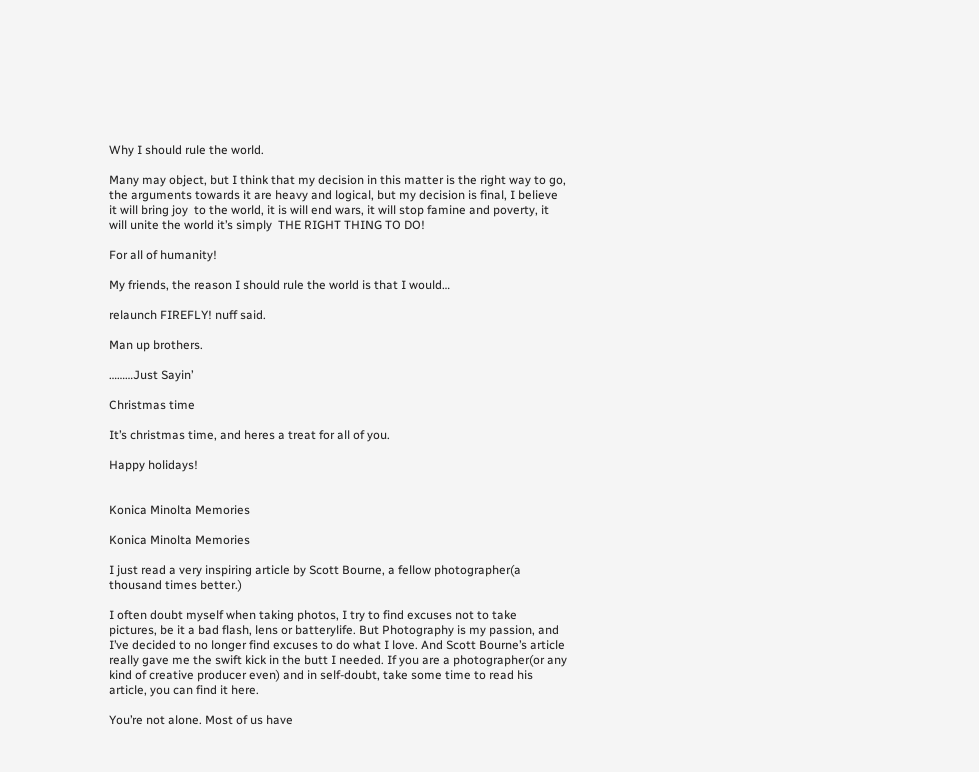Why I should rule the world.

Many may object, but I think that my decision in this matter is the right way to go, the arguments towards it are heavy and logical, but my decision is final, I believe it will bring joy  to the world, it is will end wars, it will stop famine and poverty, it will unite the world it’s simply  THE RIGHT THING TO DO!

For all of humanity!

My friends, the reason I should rule the world is that I would…

relaunch FIREFLY! nuff said.

Man up brothers.

………Just Sayin’

Christmas time

It’s christmas time, and heres a treat for all of you.

Happy holidays!


Konica Minolta Memories

Konica Minolta Memories

I just read a very inspiring article by Scott Bourne, a fellow photographer(a thousand times better.)

I often doubt myself when taking photos, I try to find excuses not to take pictures, be it a bad flash, lens or batterylife. But Photography is my passion, and I’ve decided to no longer find excuses to do what I love. And Scott Bourne’s article really gave me the swift kick in the butt I needed. If you are a photographer(or any kind of creative producer even) and in self-doubt, take some time to read his article, you can find it here.

You’re not alone. Most of us have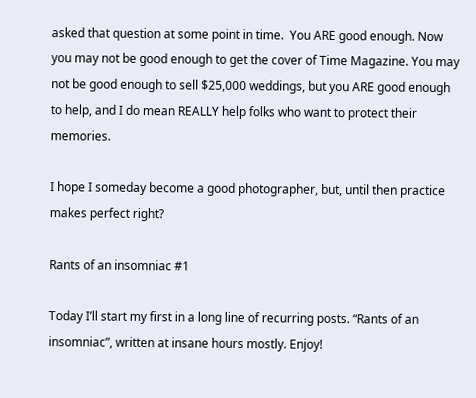asked that question at some point in time.  You ARE good enough. Now you may not be good enough to get the cover of Time Magazine. You may not be good enough to sell $25,000 weddings, but you ARE good enough to help, and I do mean REALLY help folks who want to protect their memories.

I hope I someday become a good photographer, but, until then practice makes perfect right?

Rants of an insomniac #1

Today I’ll start my first in a long line of recurring posts. “Rants of an insomniac”, written at insane hours mostly. Enjoy!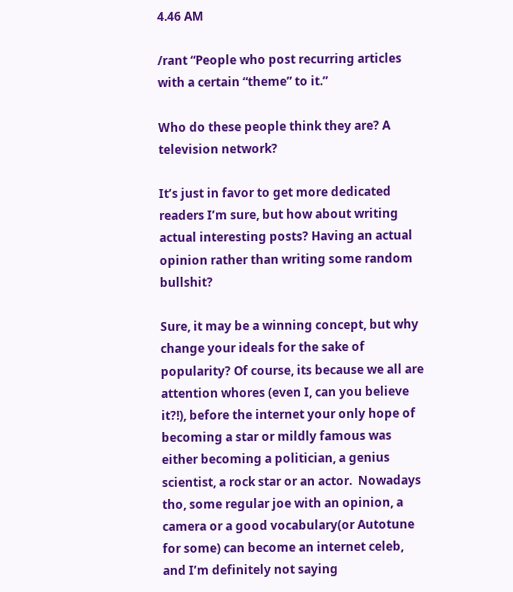4.46 AM

/rant “People who post recurring articles with a certain “theme” to it.”

Who do these people think they are? A television network?

It’s just in favor to get more dedicated readers I’m sure, but how about writing actual interesting posts? Having an actual opinion rather than writing some random bullshit?

Sure, it may be a winning concept, but why change your ideals for the sake of popularity? Of course, its because we all are attention whores (even I, can you believe it?!), before the internet your only hope of becoming a star or mildly famous was either becoming a politician, a genius scientist, a rock star or an actor.  Nowadays tho, some regular joe with an opinion, a camera or a good vocabulary(or Autotune for some) can become an internet celeb, and I’m definitely not saying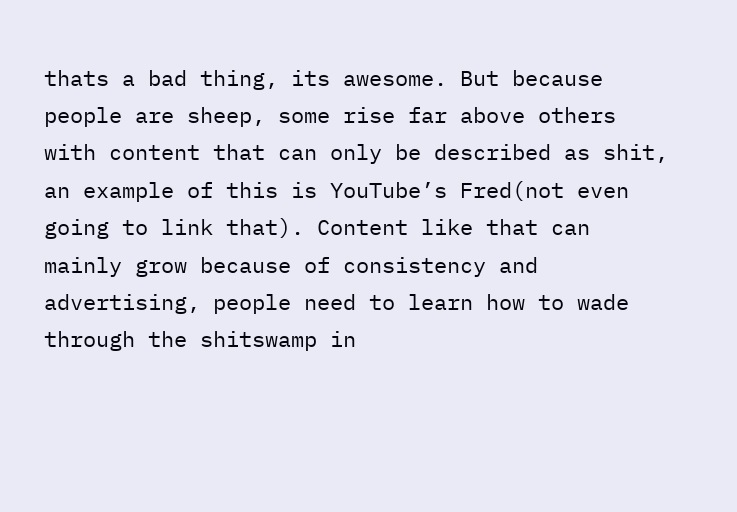thats a bad thing, its awesome. But because people are sheep, some rise far above others with content that can only be described as shit, an example of this is YouTube’s Fred(not even going to link that). Content like that can mainly grow because of consistency and advertising, people need to learn how to wade through the shitswamp in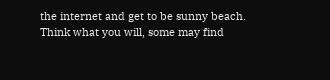the internet and get to be sunny beach. Think what you will, some may find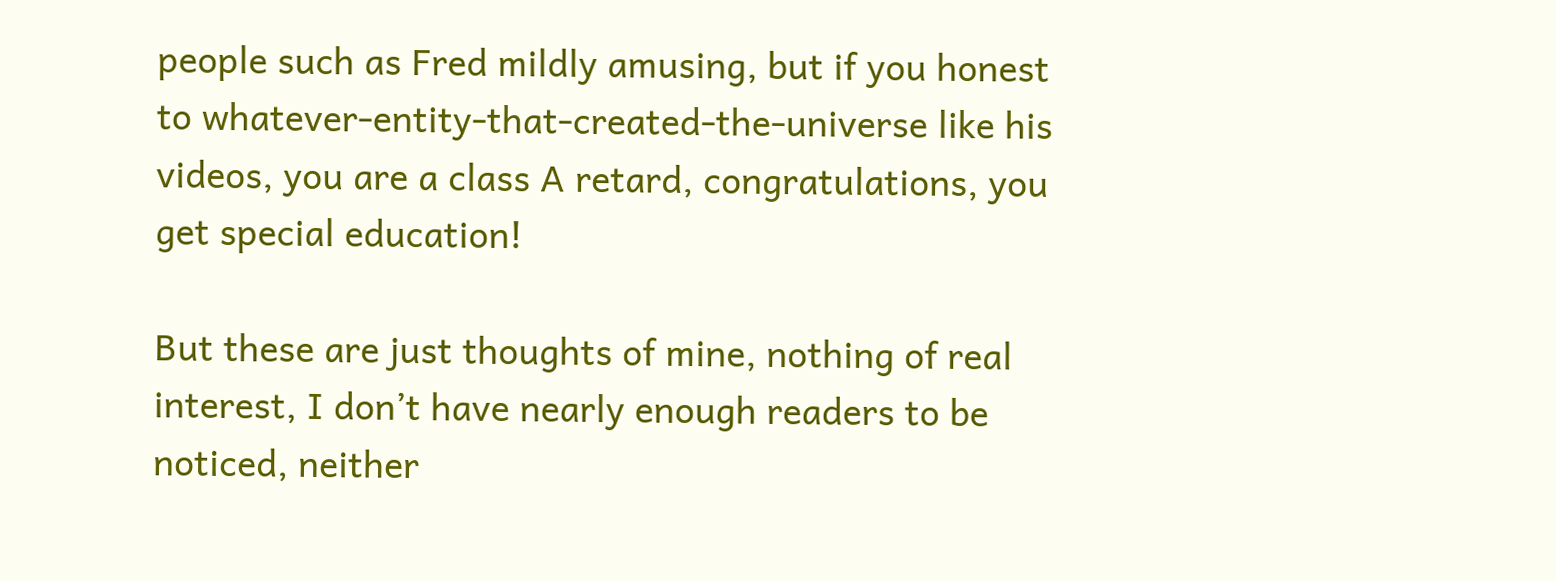people such as Fred mildly amusing, but if you honest to whatever-entity-that-created-the-universe like his videos, you are a class A retard, congratulations, you get special education!

But these are just thoughts of mine, nothing of real interest, I don’t have nearly enough readers to be noticed, neither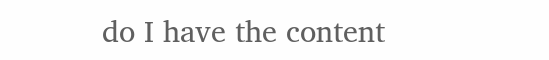do I have the content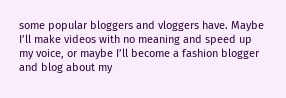some popular bloggers and vloggers have. Maybe I’ll make videos with no meaning and speed up my voice, or maybe I’ll become a fashion blogger and blog about my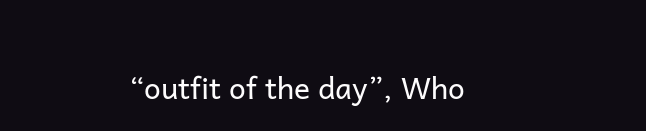“outfit of the day”, Who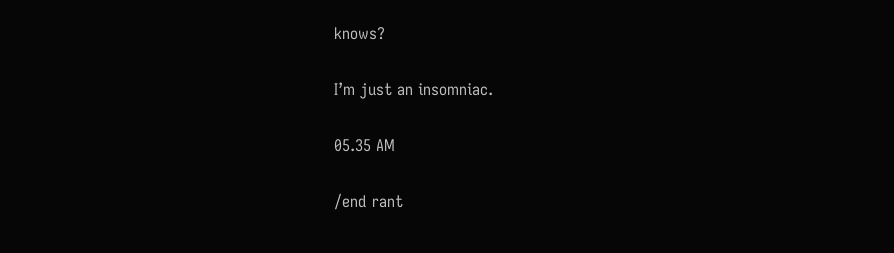knows?

I’m just an insomniac.

05.35 AM

/end rant